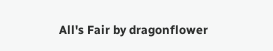All's Fair by dragonflower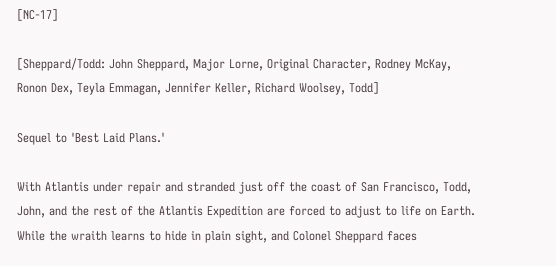[NC-17]

[Sheppard/Todd: John Sheppard, Major Lorne, Original Character, Rodney McKay, Ronon Dex, Teyla Emmagan, Jennifer Keller, Richard Woolsey, Todd]

Sequel to 'Best Laid Plans.'

With Atlantis under repair and stranded just off the coast of San Francisco, Todd, John, and the rest of the Atlantis Expedition are forced to adjust to life on Earth. While the wraith learns to hide in plain sight, and Colonel Sheppard faces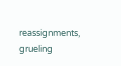reassignments, grueling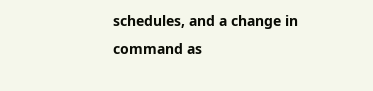schedules, and a change in command as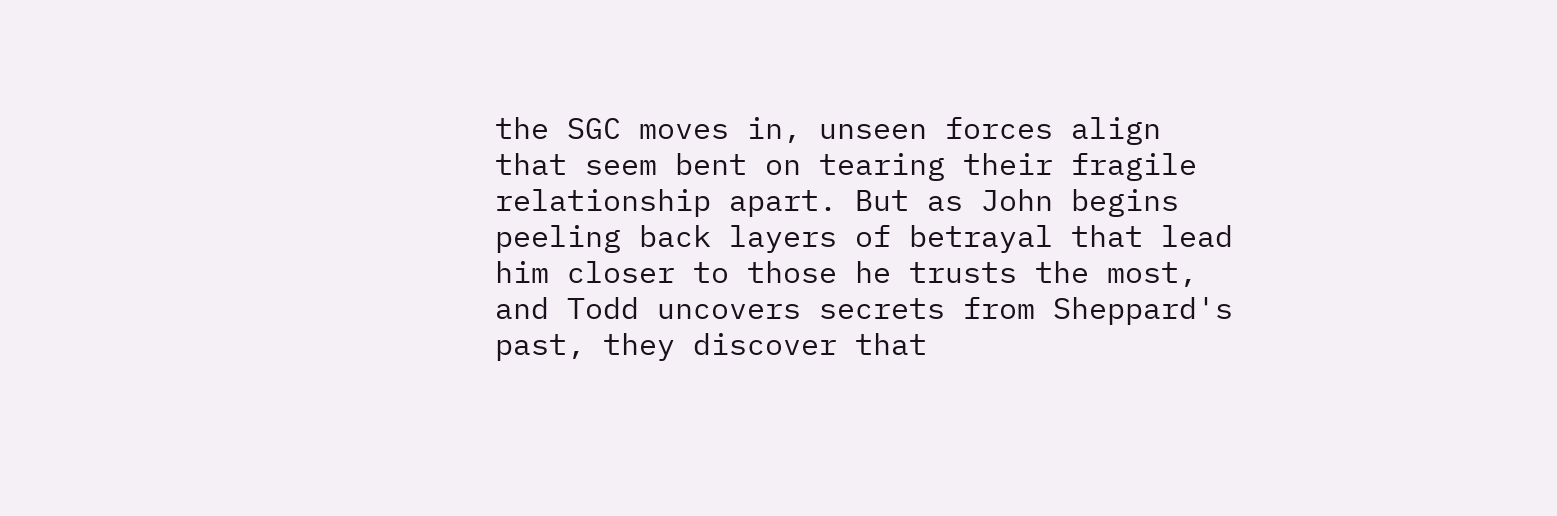the SGC moves in, unseen forces align that seem bent on tearing their fragile relationship apart. But as John begins peeling back layers of betrayal that lead him closer to those he trusts the most, and Todd uncovers secrets from Sheppard's past, they discover that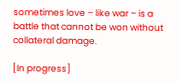sometimes love – like war – is a battle that cannot be won without collateral damage.

[In progress]